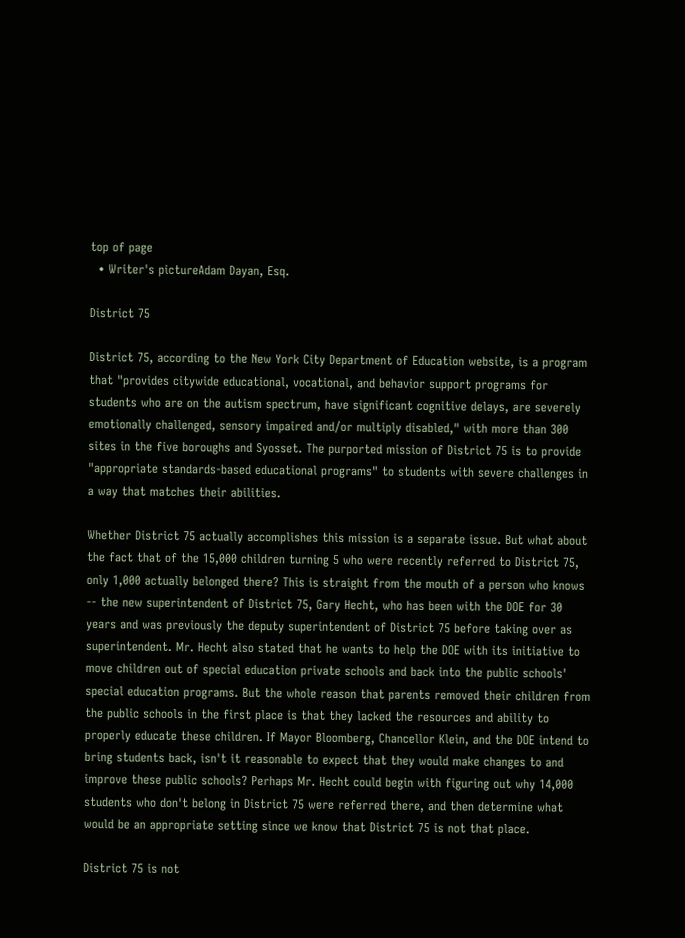top of page
  • Writer's pictureAdam Dayan, Esq.

District 75

District 75, according to the New York City Department of Education website, is a program that "provides citywide educational, vocational, and behavior support programs for students who are on the autism spectrum, have significant cognitive delays, are severely emotionally challenged, sensory impaired and/or multiply disabled," with more than 300 sites in the five boroughs and Syosset. The purported mission of District 75 is to provide "appropriate standards-based educational programs" to students with severe challenges in a way that matches their abilities.

Whether District 75 actually accomplishes this mission is a separate issue. But what about the fact that of the 15,000 children turning 5 who were recently referred to District 75, only 1,000 actually belonged there? This is straight from the mouth of a person who knows -- the new superintendent of District 75, Gary Hecht, who has been with the DOE for 30 years and was previously the deputy superintendent of District 75 before taking over as superintendent. Mr. Hecht also stated that he wants to help the DOE with its initiative to move children out of special education private schools and back into the public schools' special education programs. But the whole reason that parents removed their children from the public schools in the first place is that they lacked the resources and ability to properly educate these children. If Mayor Bloomberg, Chancellor Klein, and the DOE intend to bring students back, isn't it reasonable to expect that they would make changes to and improve these public schools? Perhaps Mr. Hecht could begin with figuring out why 14,000 students who don't belong in District 75 were referred there, and then determine what would be an appropriate setting since we know that District 75 is not that place.

District 75 is not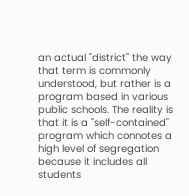an actual "district" the way that term is commonly understood, but rather is a program based in various public schools. The reality is that it is a "self-contained" program which connotes a high level of segregation because it includes all students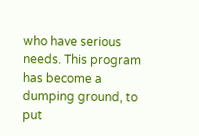who have serious needs. This program has become a dumping ground, to put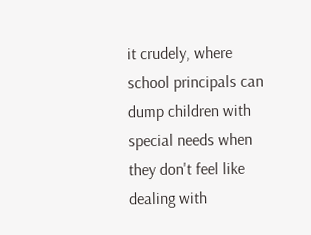it crudely, where school principals can dump children with special needs when they don't feel like dealing with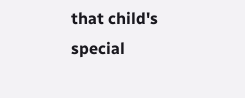that child's special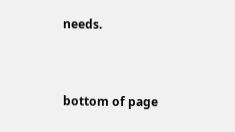needs.


bottom of page